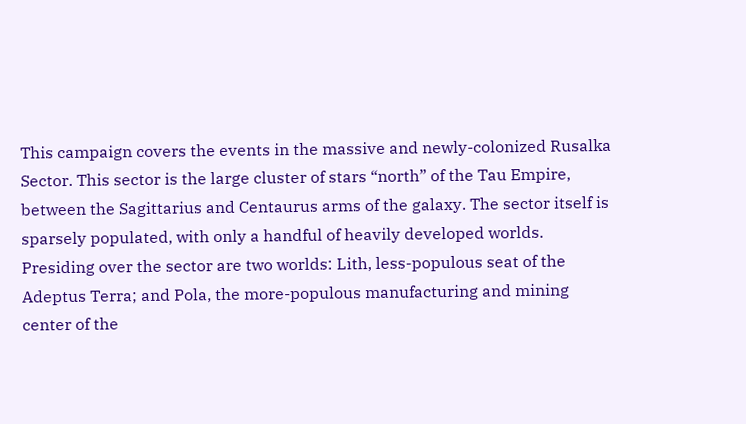This campaign covers the events in the massive and newly-colonized Rusalka Sector. This sector is the large cluster of stars “north” of the Tau Empire, between the Sagittarius and Centaurus arms of the galaxy. The sector itself is sparsely populated, with only a handful of heavily developed worlds. Presiding over the sector are two worlds: Lith, less-populous seat of the Adeptus Terra; and Pola, the more-populous manufacturing and mining center of the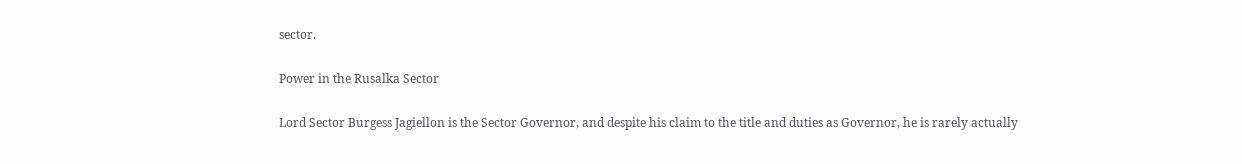sector.

Power in the Rusalka Sector

Lord Sector Burgess Jagiellon is the Sector Governor, and despite his claim to the title and duties as Governor, he is rarely actually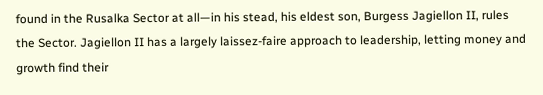found in the Rusalka Sector at all—in his stead, his eldest son, Burgess Jagiellon II, rules the Sector. Jagiellon II has a largely laissez-faire approach to leadership, letting money and growth find their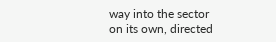way into the sector on its own, directed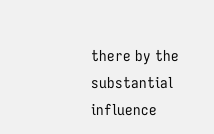there by the substantial influence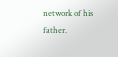network of his father.